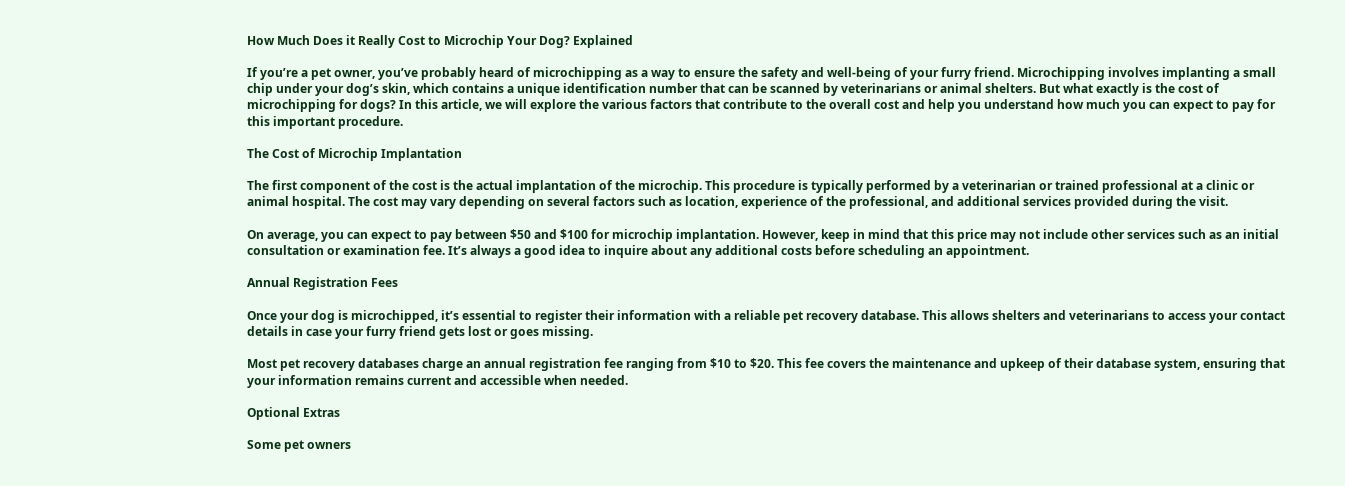How Much Does it Really Cost to Microchip Your Dog? Explained

If you’re a pet owner, you’ve probably heard of microchipping as a way to ensure the safety and well-being of your furry friend. Microchipping involves implanting a small chip under your dog’s skin, which contains a unique identification number that can be scanned by veterinarians or animal shelters. But what exactly is the cost of microchipping for dogs? In this article, we will explore the various factors that contribute to the overall cost and help you understand how much you can expect to pay for this important procedure.

The Cost of Microchip Implantation

The first component of the cost is the actual implantation of the microchip. This procedure is typically performed by a veterinarian or trained professional at a clinic or animal hospital. The cost may vary depending on several factors such as location, experience of the professional, and additional services provided during the visit.

On average, you can expect to pay between $50 and $100 for microchip implantation. However, keep in mind that this price may not include other services such as an initial consultation or examination fee. It’s always a good idea to inquire about any additional costs before scheduling an appointment.

Annual Registration Fees

Once your dog is microchipped, it’s essential to register their information with a reliable pet recovery database. This allows shelters and veterinarians to access your contact details in case your furry friend gets lost or goes missing.

Most pet recovery databases charge an annual registration fee ranging from $10 to $20. This fee covers the maintenance and upkeep of their database system, ensuring that your information remains current and accessible when needed.

Optional Extras

Some pet owners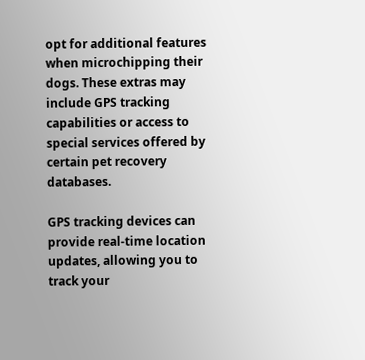opt for additional features when microchipping their dogs. These extras may include GPS tracking capabilities or access to special services offered by certain pet recovery databases.

GPS tracking devices can provide real-time location updates, allowing you to track your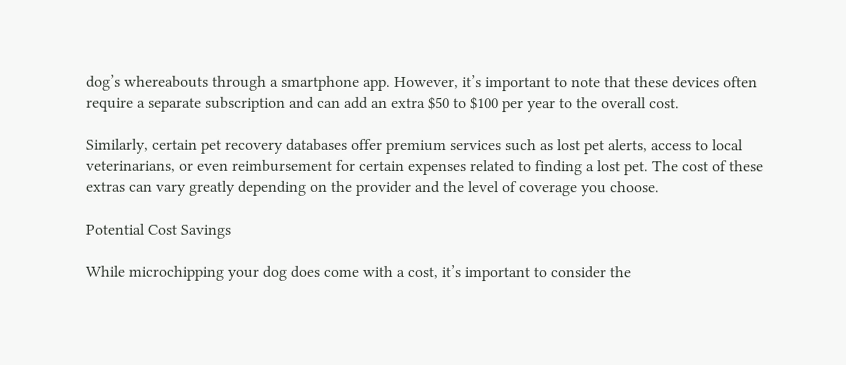dog’s whereabouts through a smartphone app. However, it’s important to note that these devices often require a separate subscription and can add an extra $50 to $100 per year to the overall cost.

Similarly, certain pet recovery databases offer premium services such as lost pet alerts, access to local veterinarians, or even reimbursement for certain expenses related to finding a lost pet. The cost of these extras can vary greatly depending on the provider and the level of coverage you choose.

Potential Cost Savings

While microchipping your dog does come with a cost, it’s important to consider the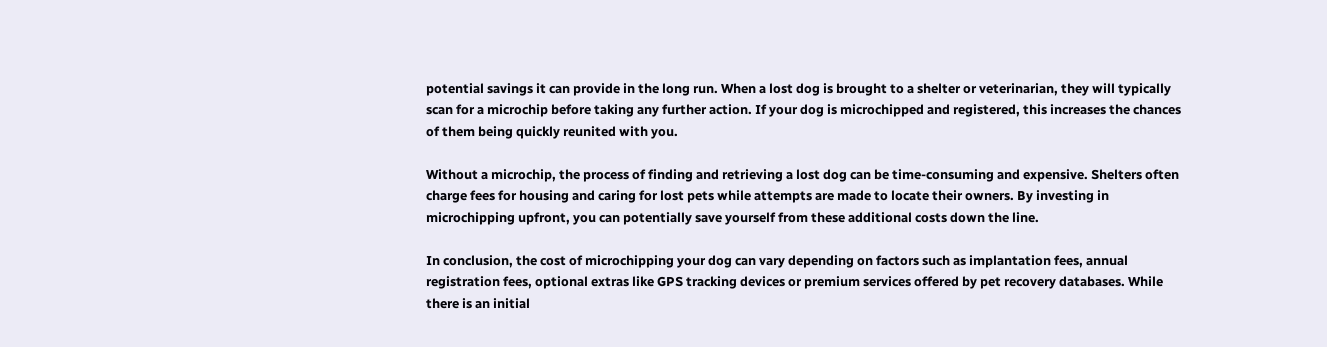potential savings it can provide in the long run. When a lost dog is brought to a shelter or veterinarian, they will typically scan for a microchip before taking any further action. If your dog is microchipped and registered, this increases the chances of them being quickly reunited with you.

Without a microchip, the process of finding and retrieving a lost dog can be time-consuming and expensive. Shelters often charge fees for housing and caring for lost pets while attempts are made to locate their owners. By investing in microchipping upfront, you can potentially save yourself from these additional costs down the line.

In conclusion, the cost of microchipping your dog can vary depending on factors such as implantation fees, annual registration fees, optional extras like GPS tracking devices or premium services offered by pet recovery databases. While there is an initial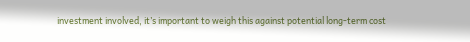investment involved, it’s important to weigh this against potential long-term cost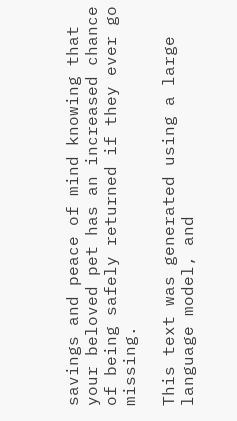savings and peace of mind knowing that your beloved pet has an increased chance of being safely returned if they ever go missing.

This text was generated using a large language model, and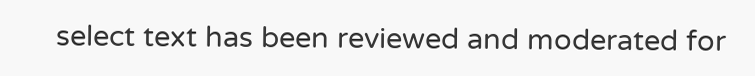select text has been reviewed and moderated for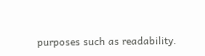purposes such as readability.